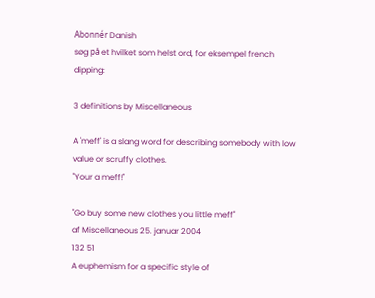Abonnér Danish
søg på et hvilket som helst ord, for eksempel french dipping:

3 definitions by Miscellaneous

A 'meff' is a slang word for describing somebody with low value or scruffy clothes.
"Your a meff!"

"Go buy some new clothes you little meff"
af Miscellaneous 25. januar 2004
132 51
A euphemism for a specific style of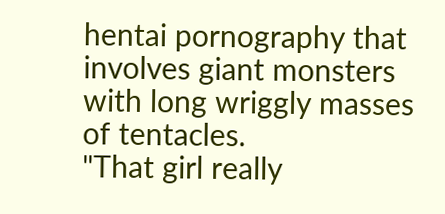hentai pornography that involves giant monsters with long wriggly masses of tentacles.
"That girl really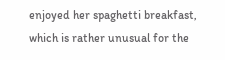enjoyed her spaghetti breakfast, which is rather unusual for the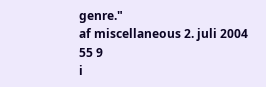genre."
af miscellaneous 2. juli 2004
55 9
i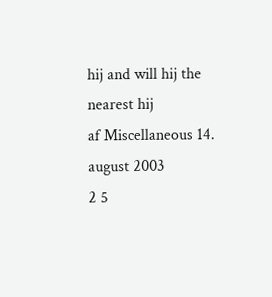hij and will hij the nearest hij
af Miscellaneous 14. august 2003
2 5